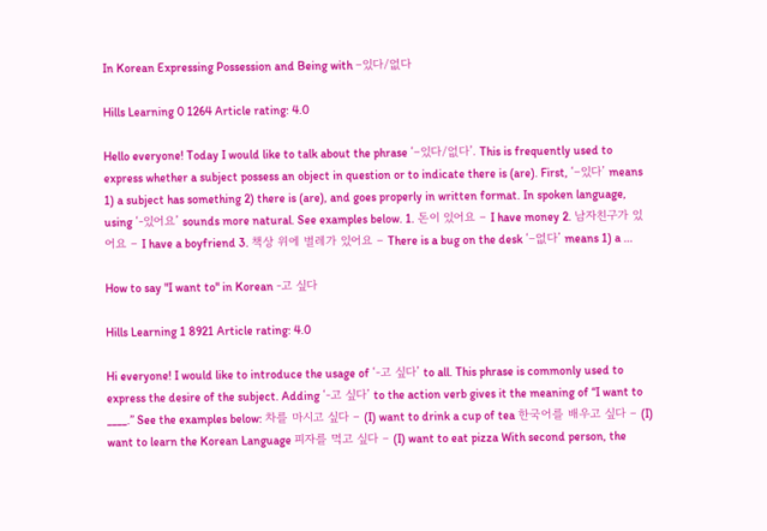In Korean Expressing Possession and Being with –있다/없다

Hills Learning 0 1264 Article rating: 4.0

Hello everyone! Today I would like to talk about the phrase ‘–있다/없다’. This is frequently used to express whether a subject possess an object in question or to indicate there is (are). First, ‘–있다’ means 1) a subject has something 2) there is (are), and goes properly in written format. In spoken language, using ‘-있어요’ sounds more natural. See examples below. 1. 돈이 있어요 – I have money 2. 남자친구가 있어요 – I have a boyfriend 3. 책상 위에 벌레가 있어요 – There is a bug on the desk ‘–없다’ means 1) a ...

How to say "I want to" in Korean -고 싶다

Hills Learning 1 8921 Article rating: 4.0

Hi everyone! I would like to introduce the usage of ‘-고 싶다’ to all. This phrase is commonly used to express the desire of the subject. Adding ‘-고 싶다’ to the action verb gives it the meaning of “I want to ____.” See the examples below: 차를 마시고 싶다 – (I) want to drink a cup of tea 한국어를 배우고 싶다 – (I) want to learn the Korean Language 피자를 먹고 싶다 – (I) want to eat pizza With second person, the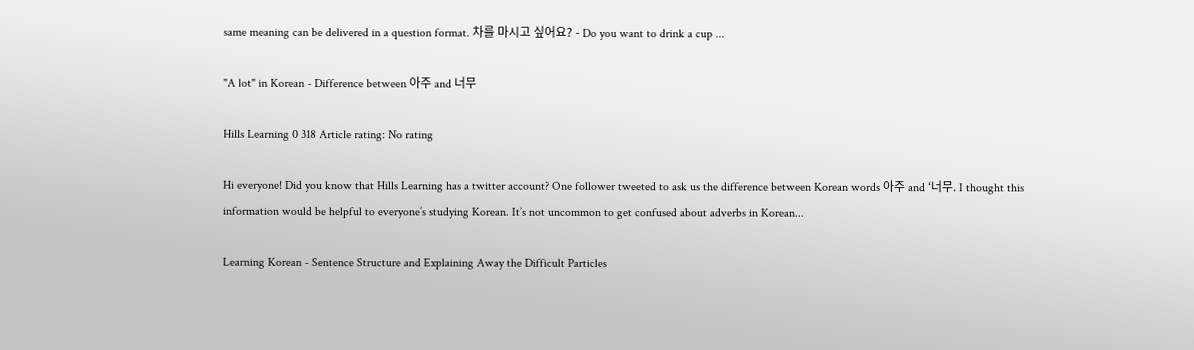same meaning can be delivered in a question format. 차를 마시고 싶어요? - Do you want to drink a cup ...

"A lot" in Korean - Difference between 아주 and 너무

Hills Learning 0 318 Article rating: No rating

Hi everyone! Did you know that Hills Learning has a twitter account? One follower tweeted to ask us the difference between Korean words 아주 and ‘너무. I thought this information would be helpful to everyone’s studying Korean. It’s not uncommon to get confused about adverbs in Korean...

Learning Korean - Sentence Structure and Explaining Away the Difficult Particles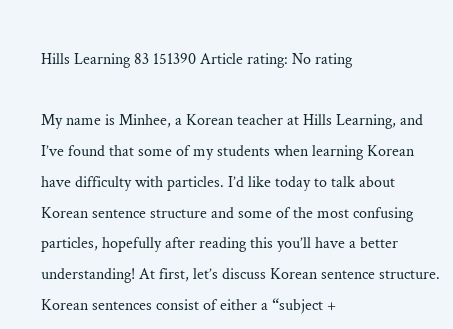Hills Learning 83 151390 Article rating: No rating

My name is Minhee, a Korean teacher at Hills Learning, and I’ve found that some of my students when learning Korean have difficulty with particles. I’d like today to talk about Korean sentence structure and some of the most confusing particles, hopefully after reading this you’ll have a better understanding! At first, let’s discuss Korean sentence structure. Korean sentences consist of either a “subject +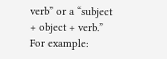verb” or a “subject + object + verb.”  For example: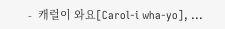-  캐럴이 와요[Carol-i wha-yo], ...